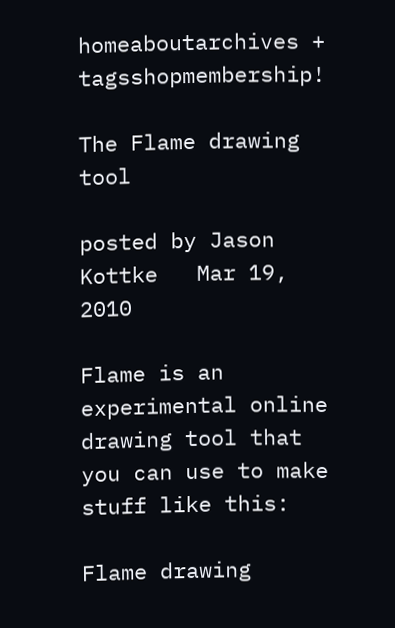homeaboutarchives + tagsshopmembership!

The Flame drawing tool

posted by Jason Kottke   Mar 19, 2010

Flame is an experimental online drawing tool that you can use to make stuff like this:

Flame drawing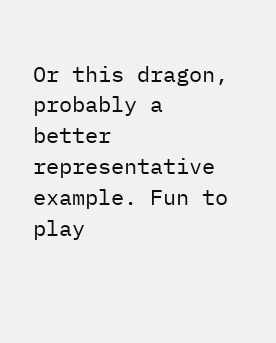Or this dragon, probably a better representative example. Fun to play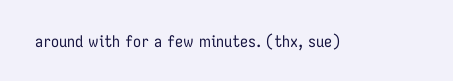around with for a few minutes. (thx, sue)